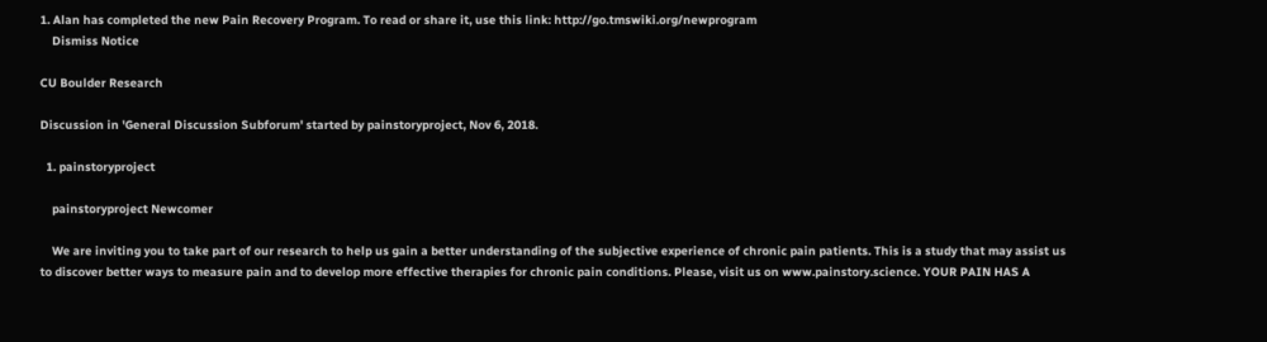1. Alan has completed the new Pain Recovery Program. To read or share it, use this link: http://go.tmswiki.org/newprogram
    Dismiss Notice

CU Boulder Research

Discussion in 'General Discussion Subforum' started by painstoryproject, Nov 6, 2018.

  1. painstoryproject

    painstoryproject Newcomer

    We are inviting you to take part of our research to help us gain a better understanding of the subjective experience of chronic pain patients. This is a study that may assist us to discover better ways to measure pain and to develop more effective therapies for chronic pain conditions. Please, visit us on www.painstory.science. YOUR PAIN HAS A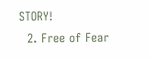STORY!
  2. Free of Fear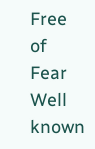Free of Fear Well known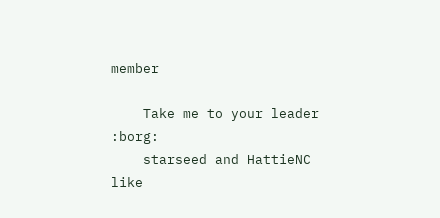member

    Take me to your leader :borg:
    starseed and HattieNC like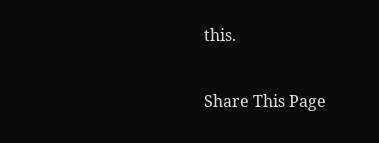this.

Share This Page